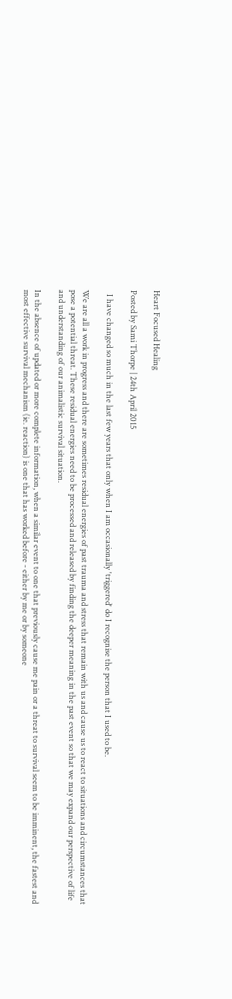Heart Focused Healing

Posted by Sami Thorpe | 24th April 2015

  I have changed so much in the last few years that only when I am occasionally 'triggered' do I recognise the person that I used to be.

We are all a work in progress and there are sometimes residual energies of past trauma and stress that remain with us and cause us to react to situations and circumstances that pose a potential threat. These residual energies need to be processed and released by finding the deeper meaning in the past event so that we may expand our perspective of life and understanding of our animalistic survival situation.

In the absence of updated or more complete information, when a similar event to one that previously cause me pain or a threat to survival seem to be imminent, the fastest and most effective survival mechanism (ie. reaction) is one that has worked before - either by me or by someone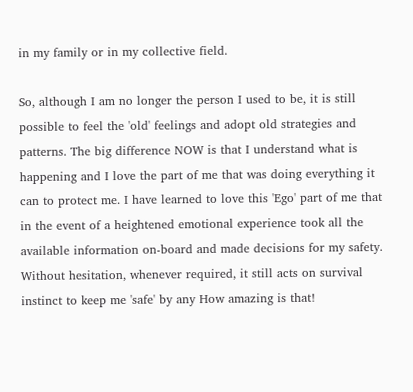in my family or in my collective field.

So, although I am no longer the person I used to be, it is still possible to feel the 'old' feelings and adopt old strategies and patterns. The big difference NOW is that I understand what is happening and I love the part of me that was doing everything it can to protect me. I have learned to love this 'Ego' part of me that in the event of a heightened emotional experience took all the available information on-board and made decisions for my safety. Without hesitation, whenever required, it still acts on survival instinct to keep me 'safe' by any How amazing is that!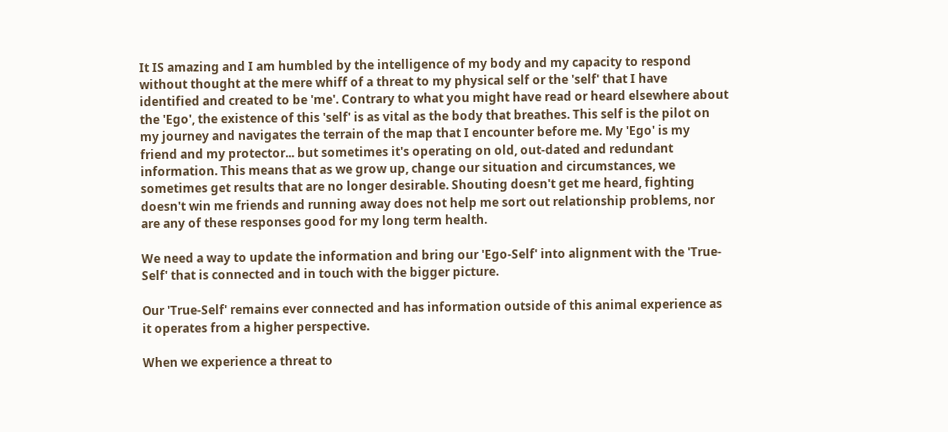It IS amazing and I am humbled by the intelligence of my body and my capacity to respond without thought at the mere whiff of a threat to my physical self or the 'self' that I have identified and created to be 'me'. Contrary to what you might have read or heard elsewhere about the 'Ego', the existence of this 'self' is as vital as the body that breathes. This self is the pilot on my journey and navigates the terrain of the map that I encounter before me. My 'Ego' is my friend and my protector... but sometimes it's operating on old, out-dated and redundant information. This means that as we grow up, change our situation and circumstances, we sometimes get results that are no longer desirable. Shouting doesn't get me heard, fighting doesn't win me friends and running away does not help me sort out relationship problems, nor are any of these responses good for my long term health.

We need a way to update the information and bring our 'Ego-Self' into alignment with the 'True-Self' that is connected and in touch with the bigger picture.

Our 'True-Self' remains ever connected and has information outside of this animal experience as it operates from a higher perspective.

When we experience a threat to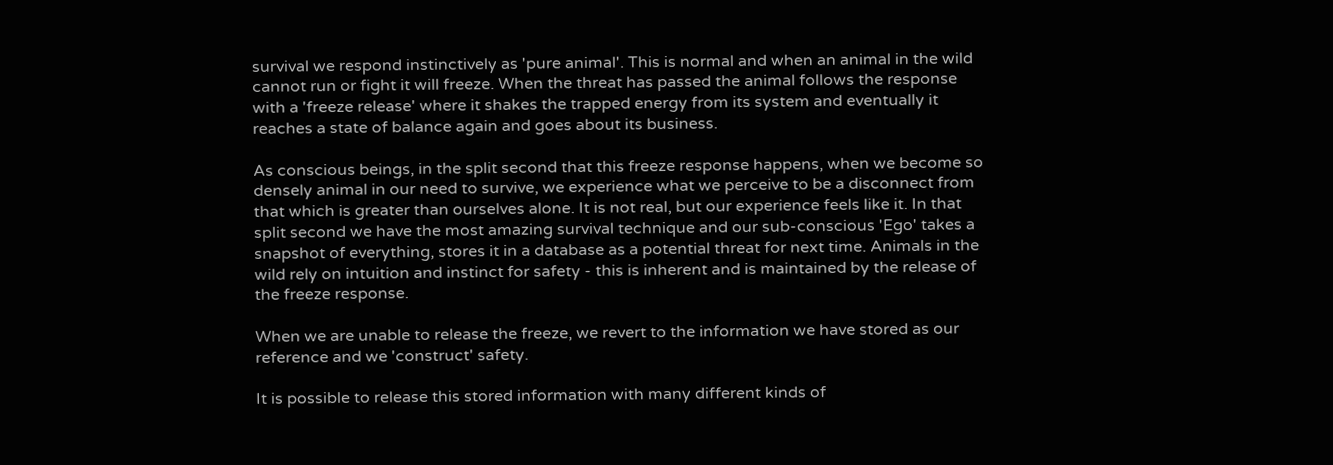survival we respond instinctively as 'pure animal'. This is normal and when an animal in the wild cannot run or fight it will freeze. When the threat has passed the animal follows the response with a 'freeze release' where it shakes the trapped energy from its system and eventually it reaches a state of balance again and goes about its business.

As conscious beings, in the split second that this freeze response happens, when we become so densely animal in our need to survive, we experience what we perceive to be a disconnect from that which is greater than ourselves alone. It is not real, but our experience feels like it. In that split second we have the most amazing survival technique and our sub-conscious 'Ego' takes a snapshot of everything, stores it in a database as a potential threat for next time. Animals in the wild rely on intuition and instinct for safety - this is inherent and is maintained by the release of the freeze response.

When we are unable to release the freeze, we revert to the information we have stored as our reference and we 'construct' safety.

It is possible to release this stored information with many different kinds of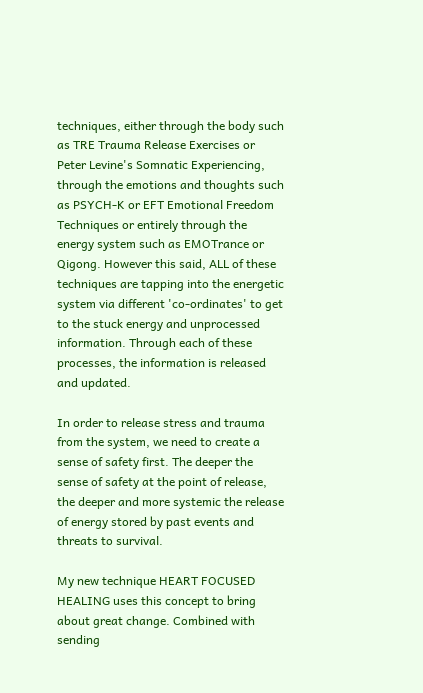techniques, either through the body such as TRE Trauma Release Exercises or Peter Levine's Somnatic Experiencing, through the emotions and thoughts such as PSYCH-K or EFT Emotional Freedom Techniques or entirely through the energy system such as EMOTrance or Qigong. However this said, ALL of these techniques are tapping into the energetic system via different 'co-ordinates' to get to the stuck energy and unprocessed information. Through each of these processes, the information is released and updated.

In order to release stress and trauma from the system, we need to create a sense of safety first. The deeper the sense of safety at the point of release, the deeper and more systemic the release of energy stored by past events and threats to survival.

My new technique HEART FOCUSED HEALING uses this concept to bring about great change. Combined with sending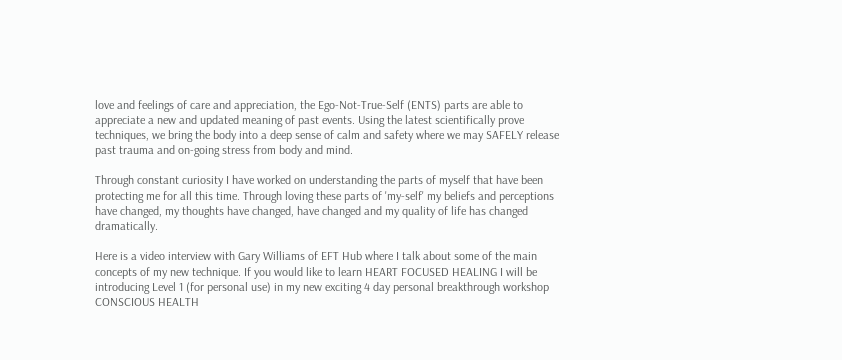love and feelings of care and appreciation, the Ego-Not-True-Self (ENTS) parts are able to appreciate a new and updated meaning of past events. Using the latest scientifically prove techniques, we bring the body into a deep sense of calm and safety where we may SAFELY release past trauma and on-going stress from body and mind.

Through constant curiosity I have worked on understanding the parts of myself that have been protecting me for all this time. Through loving these parts of 'my-self' my beliefs and perceptions have changed, my thoughts have changed, have changed and my quality of life has changed dramatically.

Here is a video interview with Gary Williams of EFT Hub where I talk about some of the main concepts of my new technique. If you would like to learn HEART FOCUSED HEALING I will be introducing Level 1 (for personal use) in my new exciting 4 day personal breakthrough workshop CONSCIOUS HEALTH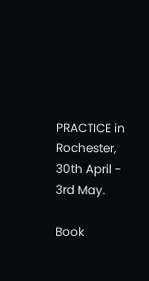PRACTICE in Rochester, 30th April - 3rd May.

Book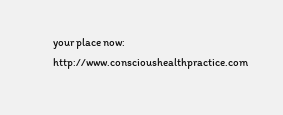your place now: http://www.conscioushealthpractice.com